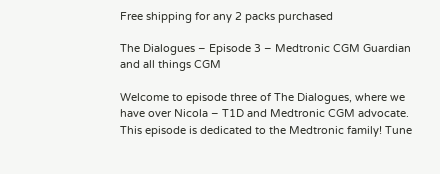Free shipping for any 2 packs purchased

The Dialogues – Episode 3 – Medtronic CGM Guardian and all things CGM

Welcome to episode three of The Dialogues, where we have over Nicola – T1D and Medtronic CGM advocate. This episode is dedicated to the Medtronic family! Tune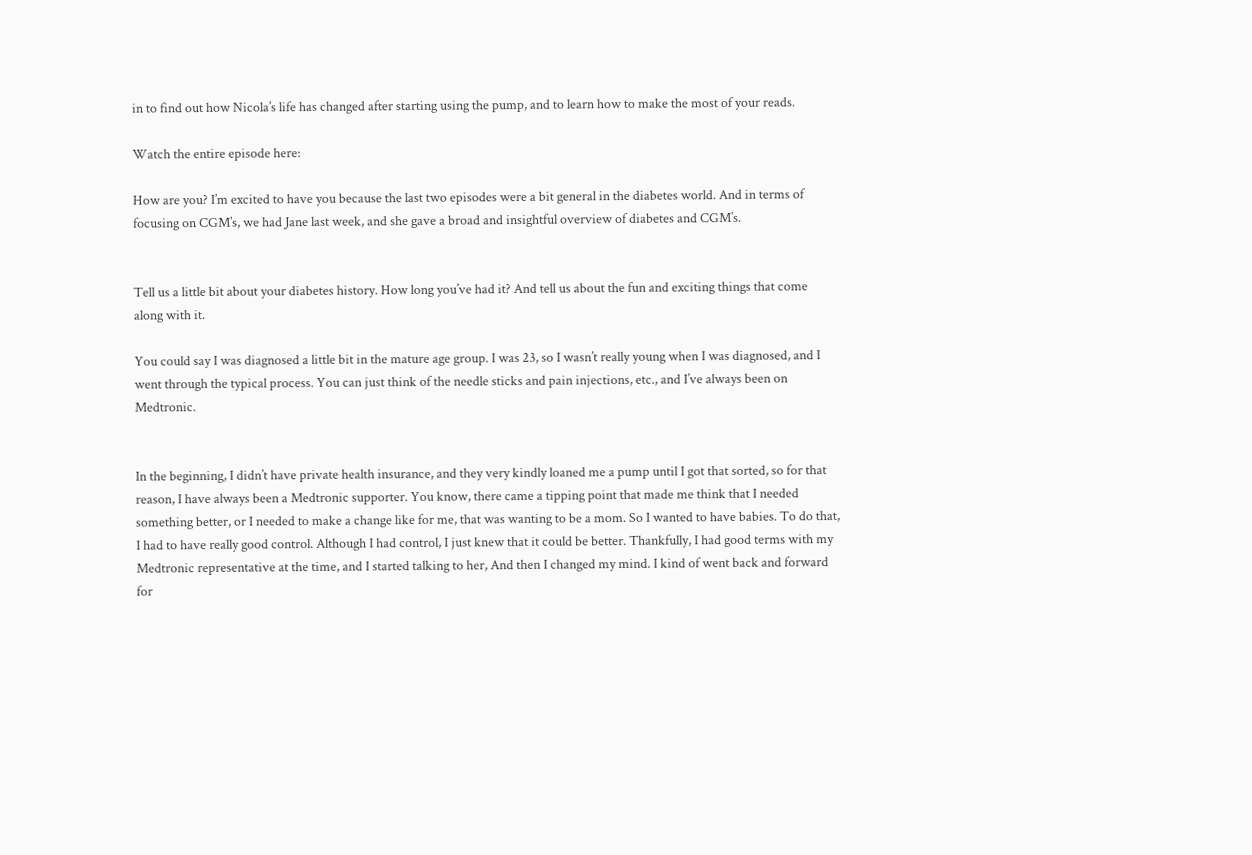in to find out how Nicola’s life has changed after starting using the pump, and to learn how to make the most of your reads.

Watch the entire episode here:

How are you? I’m excited to have you because the last two episodes were a bit general in the diabetes world. And in terms of focusing on CGM’s, we had Jane last week, and she gave a broad and insightful overview of diabetes and CGM’s.


Tell us a little bit about your diabetes history. How long you’ve had it? And tell us about the fun and exciting things that come along with it.

You could say I was diagnosed a little bit in the mature age group. I was 23, so I wasn’t really young when I was diagnosed, and I went through the typical process. You can just think of the needle sticks and pain injections, etc., and I’ve always been on Medtronic.


In the beginning, I didn’t have private health insurance, and they very kindly loaned me a pump until I got that sorted, so for that reason, I have always been a Medtronic supporter. You know, there came a tipping point that made me think that I needed something better, or I needed to make a change like for me, that was wanting to be a mom. So I wanted to have babies. To do that, I had to have really good control. Although I had control, I just knew that it could be better. Thankfully, I had good terms with my Medtronic representative at the time, and I started talking to her, And then I changed my mind. I kind of went back and forward for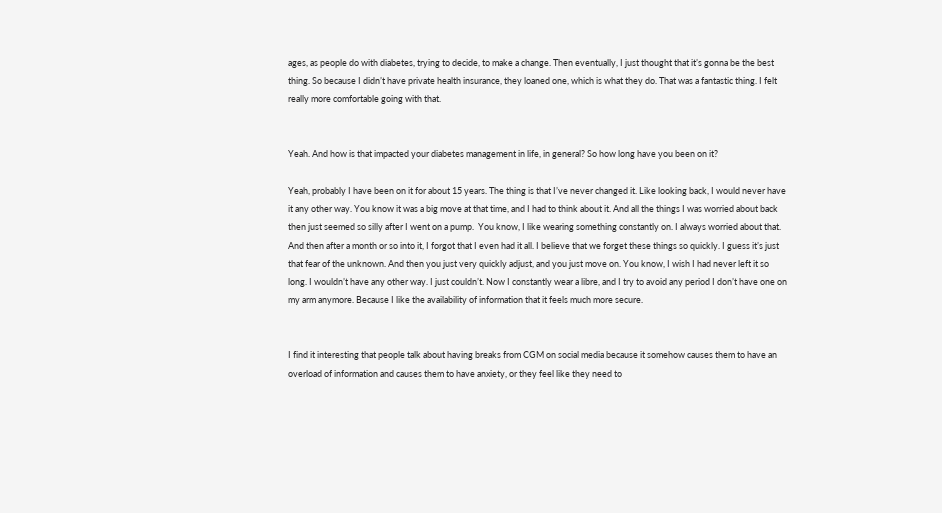ages, as people do with diabetes, trying to decide, to make a change. Then eventually, I just thought that it’s gonna be the best thing. So because I didn’t have private health insurance, they loaned one, which is what they do. That was a fantastic thing. I felt really more comfortable going with that.


Yeah. And how is that impacted your diabetes management in life, in general? So how long have you been on it?

Yeah, probably I have been on it for about 15 years. The thing is that I’ve never changed it. Like looking back, I would never have it any other way. You know it was a big move at that time, and I had to think about it. And all the things I was worried about back then just seemed so silly after I went on a pump.  You know, I like wearing something constantly on. I always worried about that. And then after a month or so into it, I forgot that I even had it all. I believe that we forget these things so quickly. I guess it’s just that fear of the unknown. And then you just very quickly adjust, and you just move on. You know, I wish I had never left it so long. I wouldn’t have any other way. I just couldn’t. Now I constantly wear a libre, and I try to avoid any period I don’t have one on my arm anymore. Because I like the availability of information that it feels much more secure.


I find it interesting that people talk about having breaks from CGM on social media because it somehow causes them to have an overload of information and causes them to have anxiety, or they feel like they need to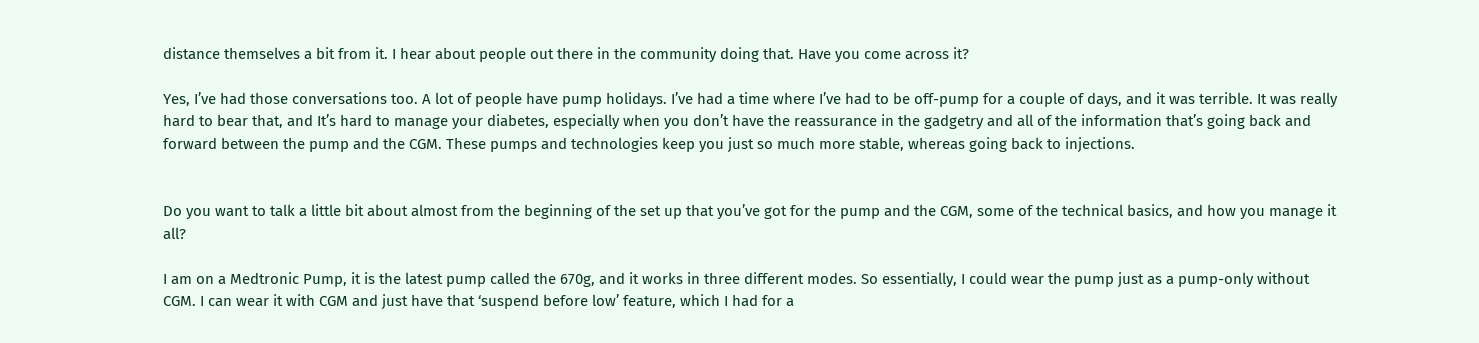distance themselves a bit from it. I hear about people out there in the community doing that. Have you come across it?

Yes, I’ve had those conversations too. A lot of people have pump holidays. I’ve had a time where I’ve had to be off-pump for a couple of days, and it was terrible. It was really hard to bear that, and It’s hard to manage your diabetes, especially when you don’t have the reassurance in the gadgetry and all of the information that’s going back and forward between the pump and the CGM. These pumps and technologies keep you just so much more stable, whereas going back to injections.


Do you want to talk a little bit about almost from the beginning of the set up that you’ve got for the pump and the CGM, some of the technical basics, and how you manage it all?

I am on a Medtronic Pump, it is the latest pump called the 670g, and it works in three different modes. So essentially, I could wear the pump just as a pump-only without CGM. I can wear it with CGM and just have that ‘suspend before low’ feature, which I had for a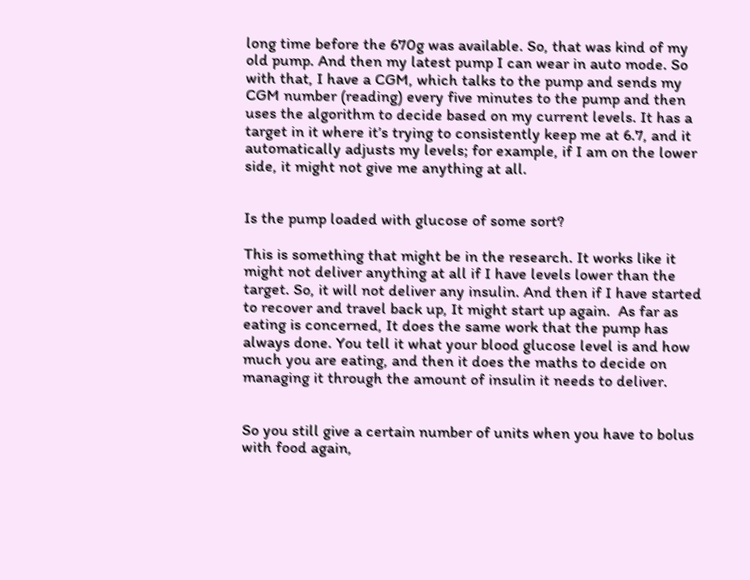long time before the 670g was available. So, that was kind of my old pump. And then my latest pump I can wear in auto mode. So with that, I have a CGM, which talks to the pump and sends my CGM number (reading) every five minutes to the pump and then uses the algorithm to decide based on my current levels. It has a target in it where it’s trying to consistently keep me at 6.7, and it automatically adjusts my levels; for example, if I am on the lower side, it might not give me anything at all.


Is the pump loaded with glucose of some sort?

This is something that might be in the research. It works like it might not deliver anything at all if I have levels lower than the target. So, it will not deliver any insulin. And then if I have started to recover and travel back up, It might start up again.  As far as eating is concerned, It does the same work that the pump has always done. You tell it what your blood glucose level is and how much you are eating, and then it does the maths to decide on managing it through the amount of insulin it needs to deliver.


So you still give a certain number of units when you have to bolus with food again,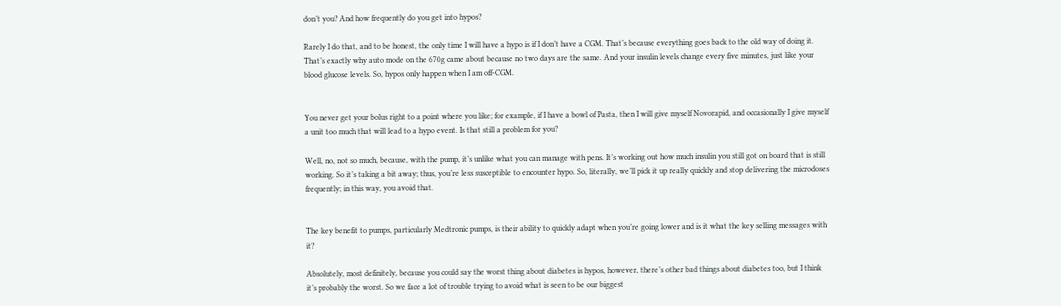don’t you? And how frequently do you get into hypos?

Rarely I do that, and to be honest, the only time I will have a hypo is if I don’t have a CGM. That’s because everything goes back to the old way of doing it. That’s exactly why auto mode on the 670g came about because no two days are the same. And your insulin levels change every five minutes, just like your blood glucose levels. So, hypos only happen when I am off-CGM.


You never get your bolus right to a point where you like; for example, if I have a bowl of Pasta, then I will give myself Novorapid, and occasionally I give myself a unit too much that will lead to a hypo event. Is that still a problem for you?

Well, no, not so much, because, with the pump, it’s unlike what you can manage with pens. It’s working out how much insulin you still got on board that is still working. So it’s taking a bit away; thus, you’re less susceptible to encounter hypo. So, literally, we’ll pick it up really quickly and stop delivering the microdoses frequently; in this way, you avoid that.


The key benefit to pumps, particularly Medtronic pumps, is their ability to quickly adapt when you’re going lower and is it what the key selling messages with it?

Absolutely, most definitely, because you could say the worst thing about diabetes is hypos, however, there’s other bad things about diabetes too, but I think it’s probably the worst. So we face a lot of trouble trying to avoid what is seen to be our biggest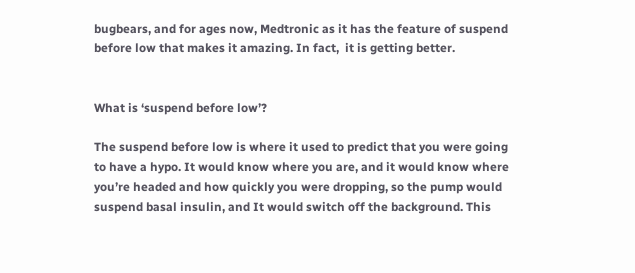bugbears, and for ages now, Medtronic as it has the feature of suspend before low that makes it amazing. In fact,  it is getting better.


What is ‘suspend before low’?

The suspend before low is where it used to predict that you were going to have a hypo. It would know where you are, and it would know where you’re headed and how quickly you were dropping, so the pump would suspend basal insulin, and It would switch off the background. This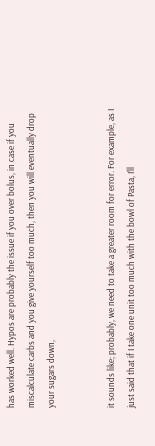has worked well. Hypos are probably the issue if you over bolus, in case if you  miscalculate carbs and you give yourself too much, then you will eventually drop your sugars down,


it sounds like; probably, we need to take a greater room for error. For example, as I just said that if I take one unit too much with the bowl of Pasta, I’ll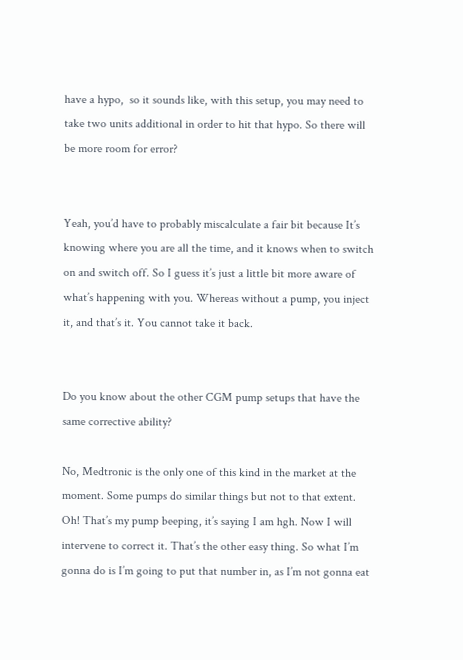have a hypo,  so it sounds like, with this setup, you may need to take two units additional in order to hit that hypo. So there will be more room for error?


Yeah, you’d have to probably miscalculate a fair bit because It’s knowing where you are all the time, and it knows when to switch on and switch off. So I guess it’s just a little bit more aware of what’s happening with you. Whereas without a pump, you inject it, and that’s it. You cannot take it back.


Do you know about the other CGM pump setups that have the same corrective ability?

No, Medtronic is the only one of this kind in the market at the moment. Some pumps do similar things but not to that extent. Oh! That’s my pump beeping, it’s saying I am hgh. Now I will intervene to correct it. That’s the other easy thing. So what I’m gonna do is I’m going to put that number in, as I’m not gonna eat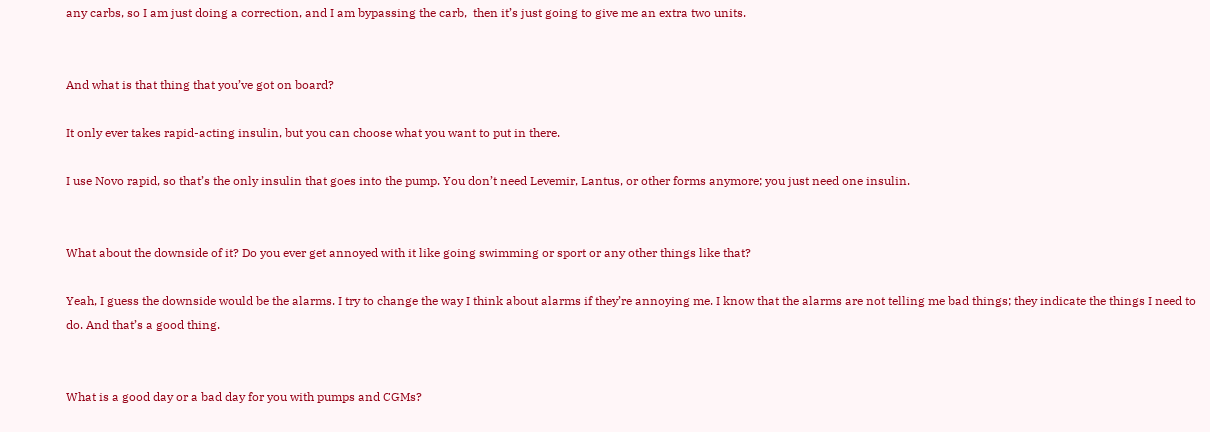any carbs, so I am just doing a correction, and I am bypassing the carb,  then it’s just going to give me an extra two units.


And what is that thing that you’ve got on board?

It only ever takes rapid-acting insulin, but you can choose what you want to put in there.

I use Novo rapid, so that’s the only insulin that goes into the pump. You don’t need Levemir, Lantus, or other forms anymore; you just need one insulin.


What about the downside of it? Do you ever get annoyed with it like going swimming or sport or any other things like that?

Yeah, I guess the downside would be the alarms. I try to change the way I think about alarms if they’re annoying me. I know that the alarms are not telling me bad things; they indicate the things I need to do. And that’s a good thing.


What is a good day or a bad day for you with pumps and CGMs?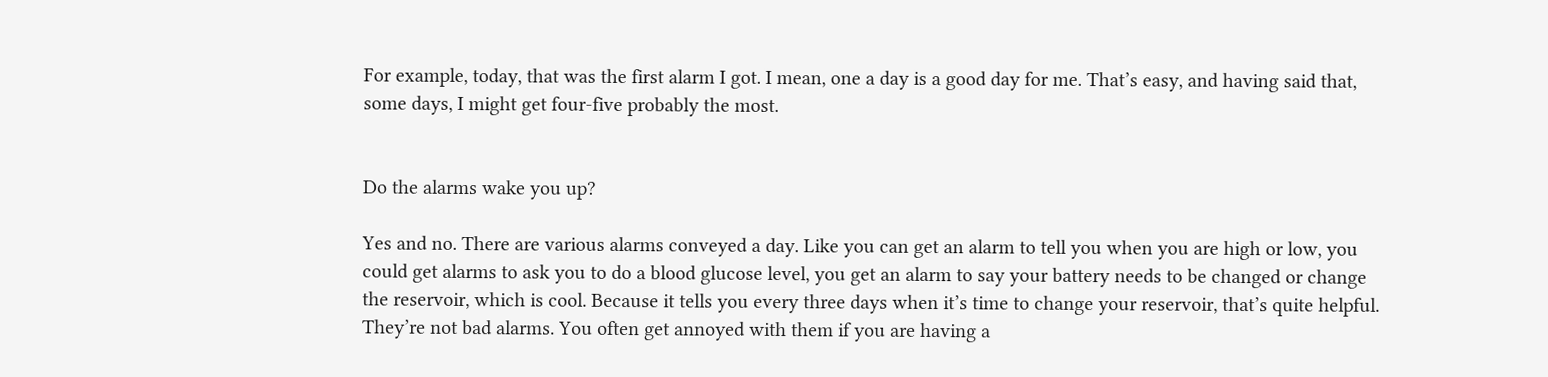For example, today, that was the first alarm I got. I mean, one a day is a good day for me. That’s easy, and having said that, some days, I might get four-five probably the most.


Do the alarms wake you up?

Yes and no. There are various alarms conveyed a day. Like you can get an alarm to tell you when you are high or low, you could get alarms to ask you to do a blood glucose level, you get an alarm to say your battery needs to be changed or change the reservoir, which is cool. Because it tells you every three days when it’s time to change your reservoir, that’s quite helpful. They’re not bad alarms. You often get annoyed with them if you are having a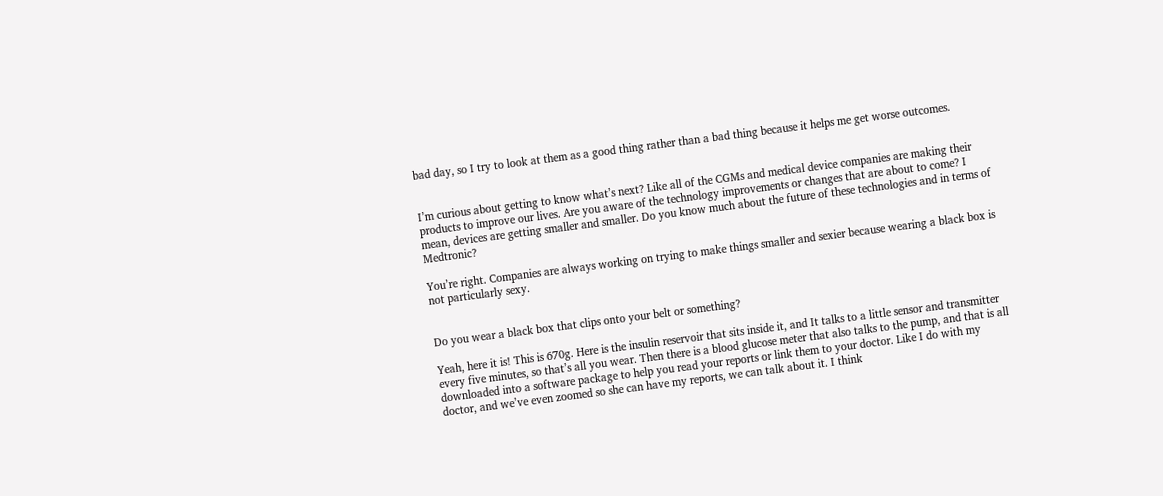bad day, so I try to look at them as a good thing rather than a bad thing because it helps me get worse outcomes.


I’m curious about getting to know what’s next? Like all of the CGMs and medical device companies are making their products to improve our lives. Are you aware of the technology improvements or changes that are about to come? I mean, devices are getting smaller and smaller. Do you know much about the future of these technologies and in terms of Medtronic?

You’re right. Companies are always working on trying to make things smaller and sexier because wearing a black box is not particularly sexy.


Do you wear a black box that clips onto your belt or something?

Yeah, here it is! This is 670g. Here is the insulin reservoir that sits inside it, and It talks to a little sensor and transmitter every five minutes, so that’s all you wear. Then there is a blood glucose meter that also talks to the pump, and that is all downloaded into a software package to help you read your reports or link them to your doctor. Like I do with my doctor, and we’ve even zoomed so she can have my reports, we can talk about it. I think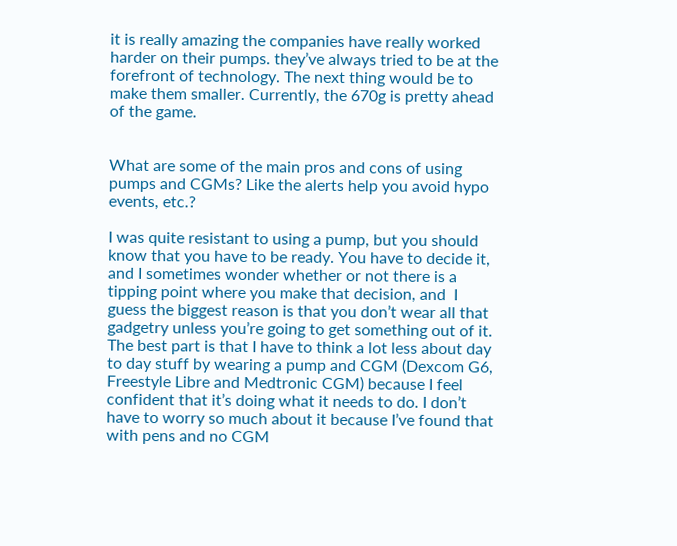it is really amazing the companies have really worked harder on their pumps. they’ve always tried to be at the forefront of technology. The next thing would be to make them smaller. Currently, the 670g is pretty ahead of the game.


What are some of the main pros and cons of using pumps and CGMs? Like the alerts help you avoid hypo events, etc.?

I was quite resistant to using a pump, but you should know that you have to be ready. You have to decide it, and I sometimes wonder whether or not there is a tipping point where you make that decision, and  I guess the biggest reason is that you don’t wear all that gadgetry unless you’re going to get something out of it. The best part is that I have to think a lot less about day to day stuff by wearing a pump and CGM (Dexcom G6, Freestyle Libre and Medtronic CGM) because I feel confident that it’s doing what it needs to do. I don’t have to worry so much about it because I’ve found that with pens and no CGM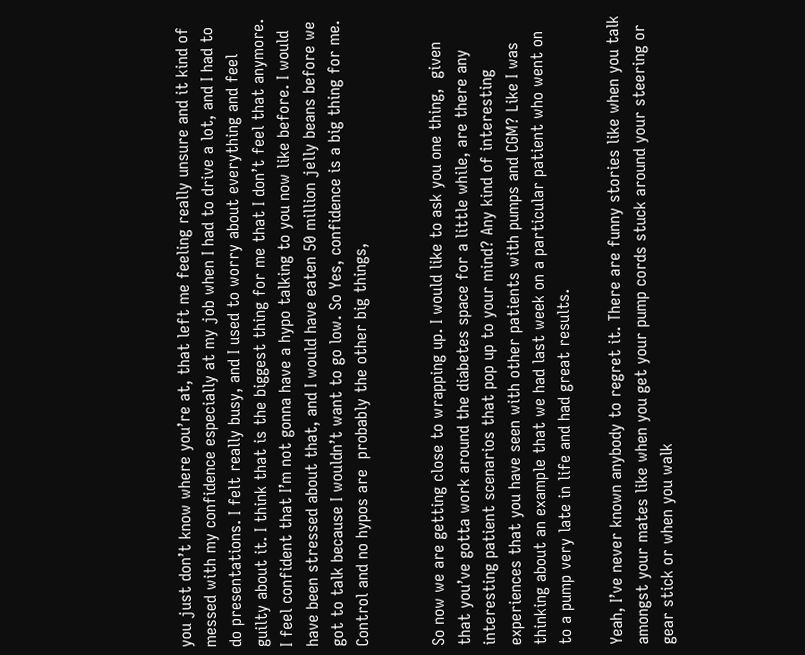you just don’t know where you’re at, that left me feeling really unsure and it kind of messed with my confidence especially at my job when I had to drive a lot, and I had to do presentations. I felt really busy, and I used to worry about everything and feel guilty about it. I think that is the biggest thing for me that I don’t feel that anymore. I feel confident that I’m not gonna have a hypo talking to you now like before. I would have been stressed about that, and I would have eaten 50 million jelly beans before we got to talk because I wouldn’t want to go low. So Yes, confidence is a big thing for me. Control and no hypos are  probably the other big things,


So now we are getting close to wrapping up. I would like to ask you one thing,  given that you’ve gotta work around the diabetes space for a little while, are there any interesting patient scenarios that pop up to your mind? Any kind of interesting experiences that you have seen with other patients with pumps and CGM? Like I was thinking about an example that we had last week on a particular patient who went on to a pump very late in life and had great results.

Yeah, I’ve never known anybody to regret it. There are funny stories like when you talk amongst your mates like when you get your pump cords stuck around your steering or gear stick or when you walk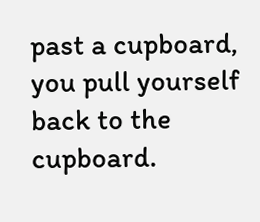past a cupboard, you pull yourself back to the cupboard.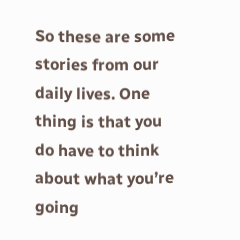So these are some stories from our daily lives. One thing is that you do have to think about what you’re going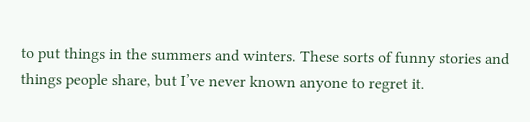to put things in the summers and winters. These sorts of funny stories and things people share, but I’ve never known anyone to regret it.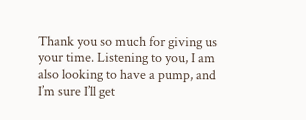Thank you so much for giving us your time. Listening to you, I am also looking to have a pump, and I’m sure I’ll get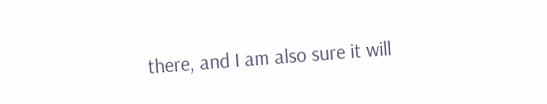there, and I am also sure it will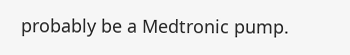probably be a Medtronic pump.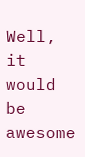Well, it would be awesome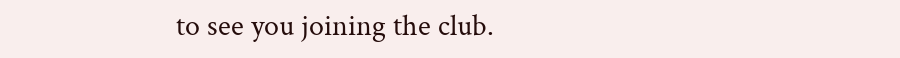to see you joining the club.